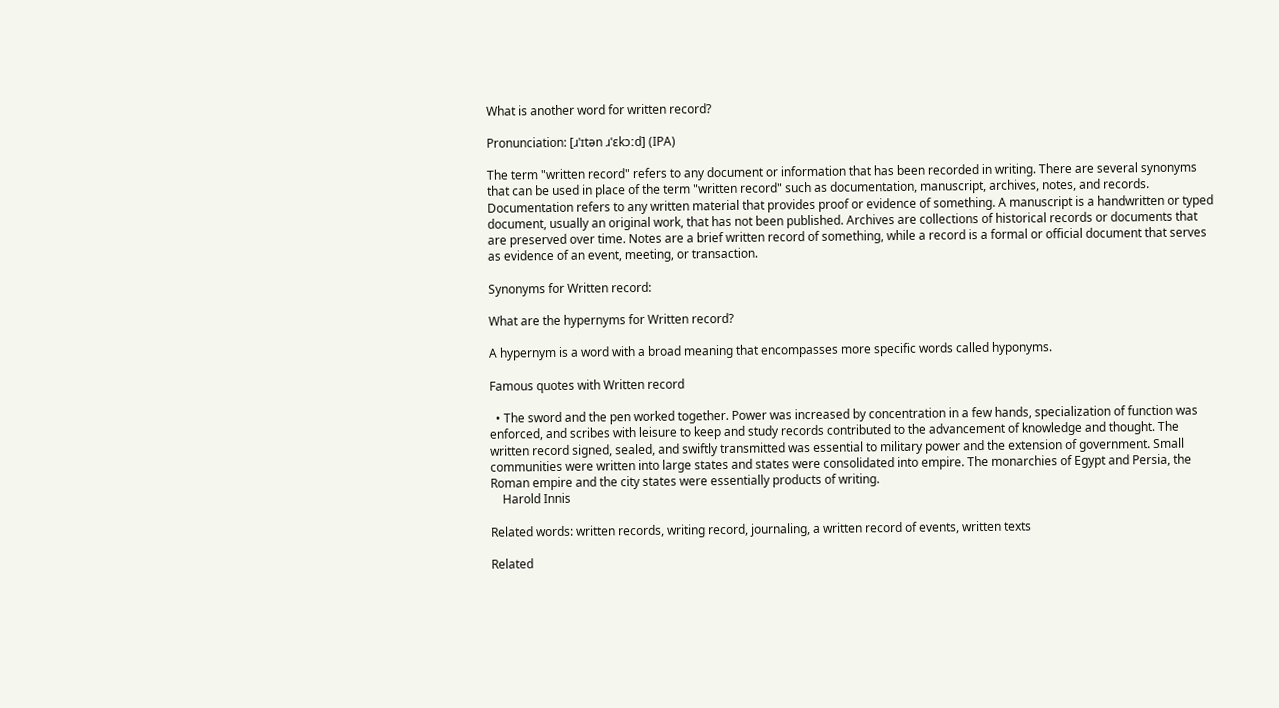What is another word for written record?

Pronunciation: [ɹˈɪtən ɹˈɛkɔːd] (IPA)

The term "written record" refers to any document or information that has been recorded in writing. There are several synonyms that can be used in place of the term "written record" such as documentation, manuscript, archives, notes, and records. Documentation refers to any written material that provides proof or evidence of something. A manuscript is a handwritten or typed document, usually an original work, that has not been published. Archives are collections of historical records or documents that are preserved over time. Notes are a brief written record of something, while a record is a formal or official document that serves as evidence of an event, meeting, or transaction.

Synonyms for Written record:

What are the hypernyms for Written record?

A hypernym is a word with a broad meaning that encompasses more specific words called hyponyms.

Famous quotes with Written record

  • The sword and the pen worked together. Power was increased by concentration in a few hands, specialization of function was enforced, and scribes with leisure to keep and study records contributed to the advancement of knowledge and thought. The written record signed, sealed, and swiftly transmitted was essential to military power and the extension of government. Small communities were written into large states and states were consolidated into empire. The monarchies of Egypt and Persia, the Roman empire and the city states were essentially products of writing.
    Harold Innis

Related words: written records, writing record, journaling, a written record of events, written texts

Related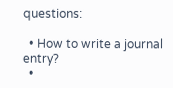questions:

  • How to write a journal entry?
  •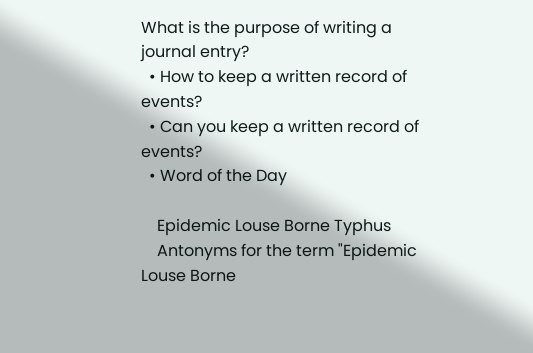What is the purpose of writing a journal entry?
  • How to keep a written record of events?
  • Can you keep a written record of events?
  • Word of the Day

    Epidemic Louse Borne Typhus
    Antonyms for the term "Epidemic Louse Borne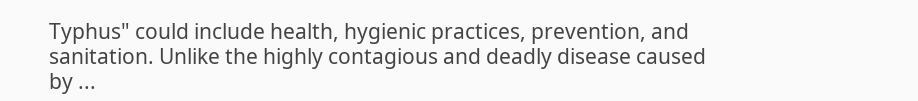Typhus" could include health, hygienic practices, prevention, and sanitation. Unlike the highly contagious and deadly disease caused by ...